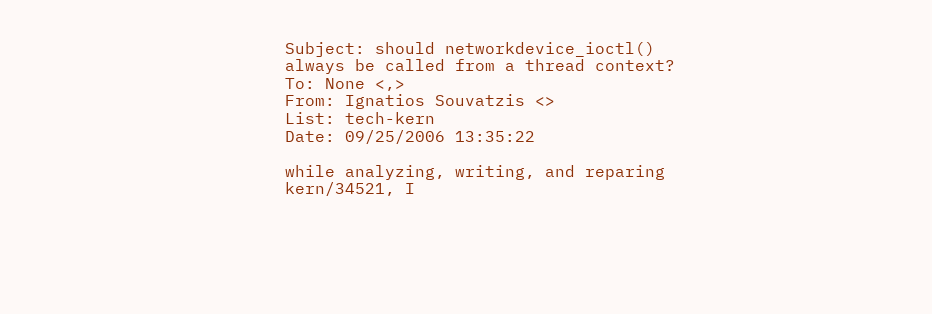Subject: should networkdevice_ioctl() always be called from a thread context?
To: None <,>
From: Ignatios Souvatzis <>
List: tech-kern
Date: 09/25/2006 13:35:22

while analyzing, writing, and reparing kern/34521, I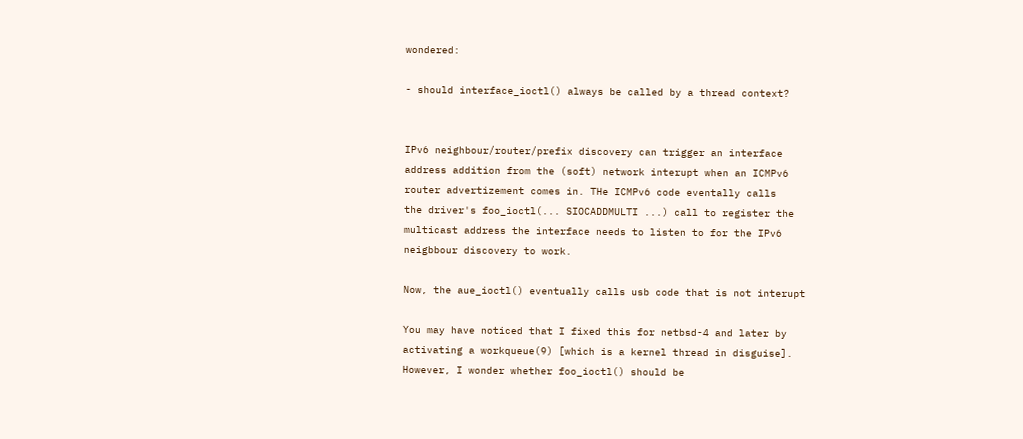wondered:

- should interface_ioctl() always be called by a thread context?


IPv6 neighbour/router/prefix discovery can trigger an interface
address addition from the (soft) network interupt when an ICMPv6
router advertizement comes in. THe ICMPv6 code eventally calls
the driver's foo_ioctl(... SIOCADDMULTI ...) call to register the
multicast address the interface needs to listen to for the IPv6
neigbbour discovery to work.

Now, the aue_ioctl() eventually calls usb code that is not interupt

You may have noticed that I fixed this for netbsd-4 and later by
activating a workqueue(9) [which is a kernel thread in disguise].
However, I wonder whether foo_ioctl() should be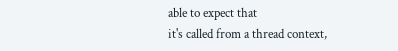able to expect that
it's called from a thread context,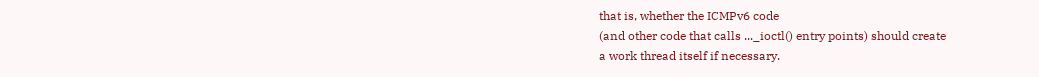that is, whether the ICMPv6 code
(and other code that calls ..._ioctl() entry points) should create
a work thread itself if necessary.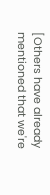[Others have already mentioned that we're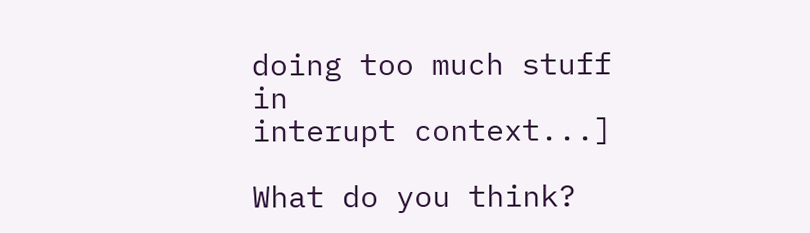doing too much stuff in
interupt context...]

What do you think?